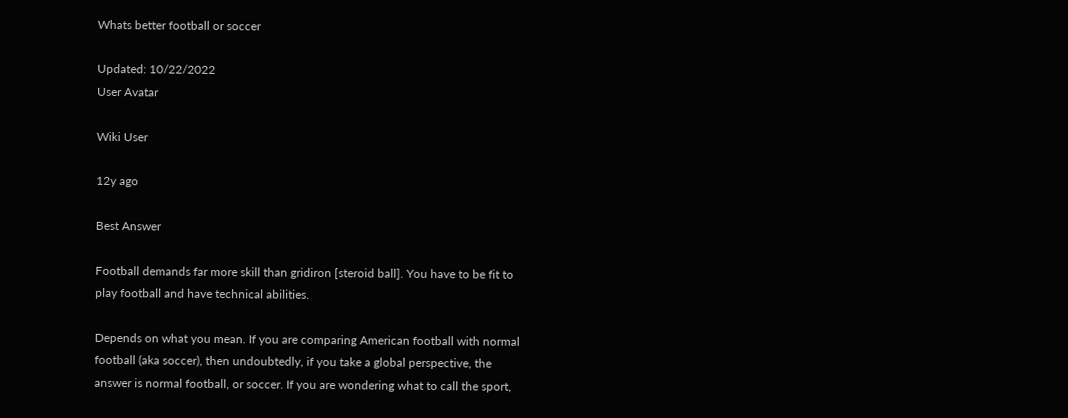Whats better football or soccer

Updated: 10/22/2022
User Avatar

Wiki User

12y ago

Best Answer

Football demands far more skill than gridiron [steroid ball]. You have to be fit to play football and have technical abilities.

Depends on what you mean. If you are comparing American football with normal football (aka soccer), then undoubtedly, if you take a global perspective, the answer is normal football, or soccer. If you are wondering what to call the sport,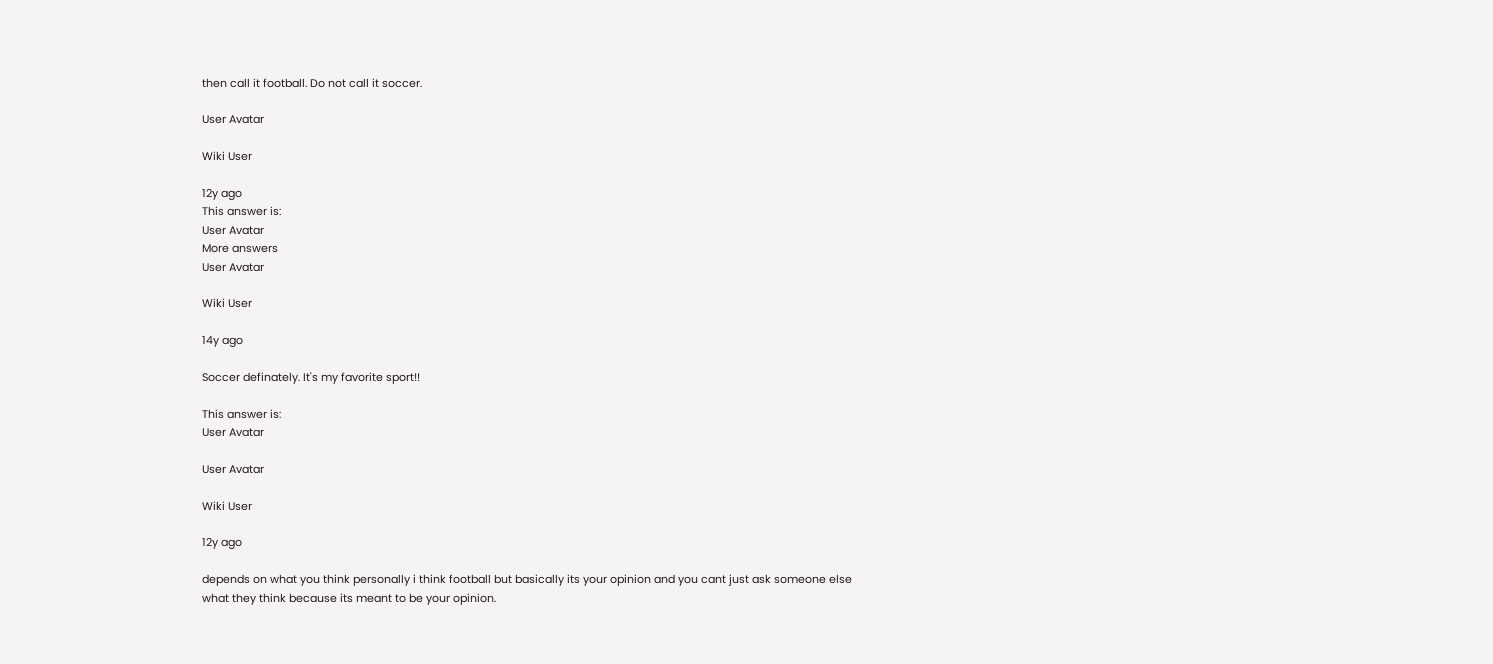then call it football. Do not call it soccer.

User Avatar

Wiki User

12y ago
This answer is:
User Avatar
More answers
User Avatar

Wiki User

14y ago

Soccer definately. It's my favorite sport!!

This answer is:
User Avatar

User Avatar

Wiki User

12y ago

depends on what you think personally i think football but basically its your opinion and you cant just ask someone else what they think because its meant to be your opinion.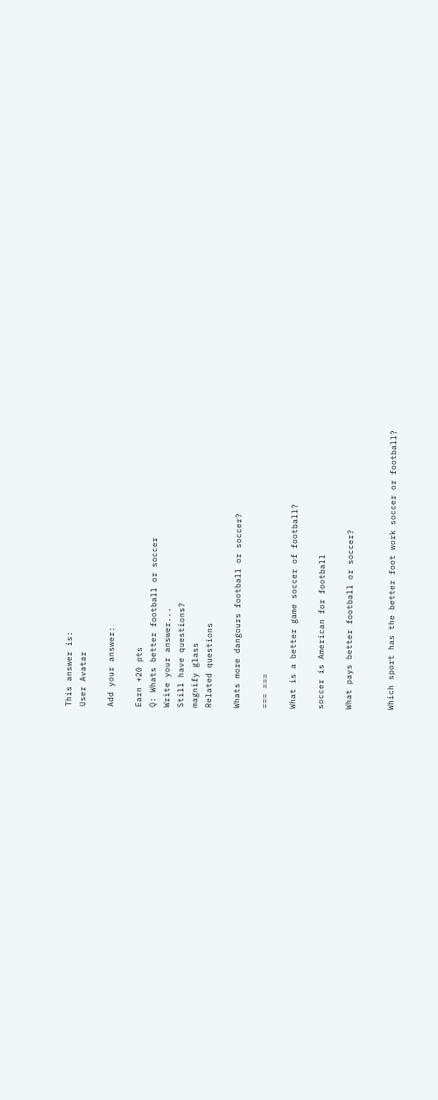This answer is:
User Avatar

Add your answer:

Earn +20 pts
Q: Whats better football or soccer
Write your answer...
Still have questions?
magnify glass
Related questions

Whats more dangours football or soccer?

=== ===

What is a better game soccer of football?

soccer is American for football

What pays better football or soccer?


Which sport has the better foot work soccer or football?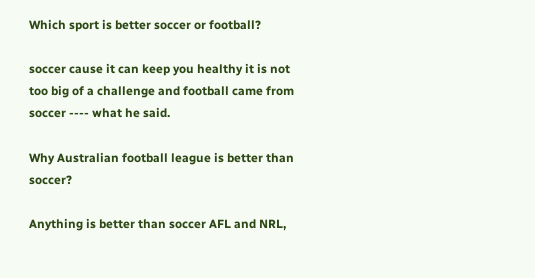Which sport is better soccer or football?

soccer cause it can keep you healthy it is not too big of a challenge and football came from soccer ---- what he said.

Why Australian football league is better than soccer?

Anything is better than soccer AFL and NRL,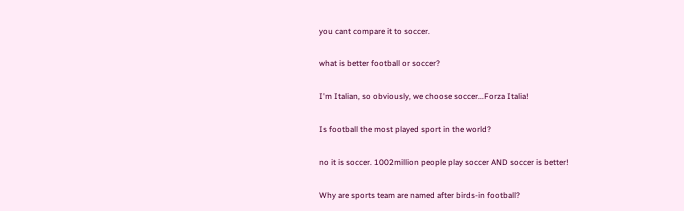you cant compare it to soccer.

what is better football or soccer?

I'm Italian, so obviously, we choose soccer...Forza Italia!

Is football the most played sport in the world?

no it is soccer. 1002million people play soccer AND soccer is better!

Why are sports team are named after birds-in football?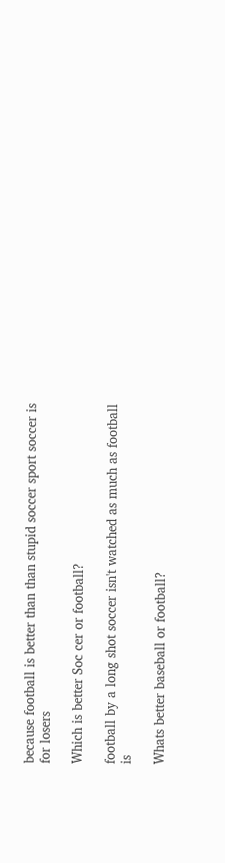because football is better than than stupid soccer sport soccer is for losers

Which is better Soc cer or football?

football by a long shot soccer isn't watched as much as football is

Whats better baseball or football?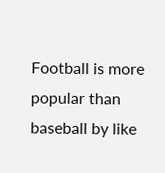Football is more popular than baseball by like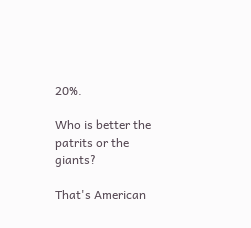20%.

Who is better the patrits or the giants?

That's American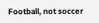Football, not soccer